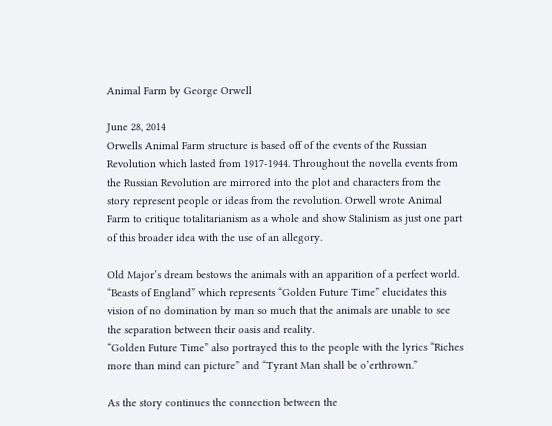Animal Farm by George Orwell

June 28, 2014
Orwells Animal Farm structure is based off of the events of the Russian Revolution which lasted from 1917-1944. Throughout the novella events from the Russian Revolution are mirrored into the plot and characters from the story represent people or ideas from the revolution. Orwell wrote Animal Farm to critique totalitarianism as a whole and show Stalinism as just one part of this broader idea with the use of an allegory.

Old Major’s dream bestows the animals with an apparition of a perfect world. “Beasts of England” which represents “Golden Future Time” elucidates this vision of no domination by man so much that the animals are unable to see the separation between their oasis and reality.
“Golden Future Time” also portrayed this to the people with the lyrics “Riches more than mind can picture” and “Tyrant Man shall be o’erthrown.”

As the story continues the connection between the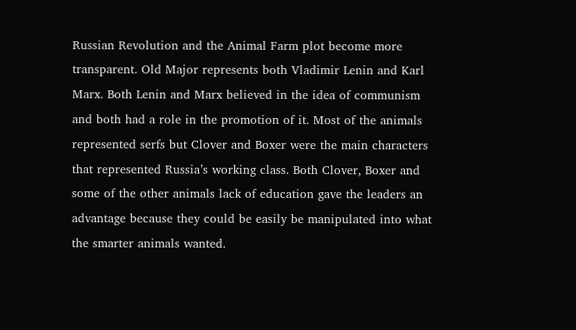Russian Revolution and the Animal Farm plot become more transparent. Old Major represents both Vladimir Lenin and Karl Marx. Both Lenin and Marx believed in the idea of communism and both had a role in the promotion of it. Most of the animals represented serfs but Clover and Boxer were the main characters that represented Russia’s working class. Both Clover, Boxer and some of the other animals lack of education gave the leaders an advantage because they could be easily be manipulated into what the smarter animals wanted.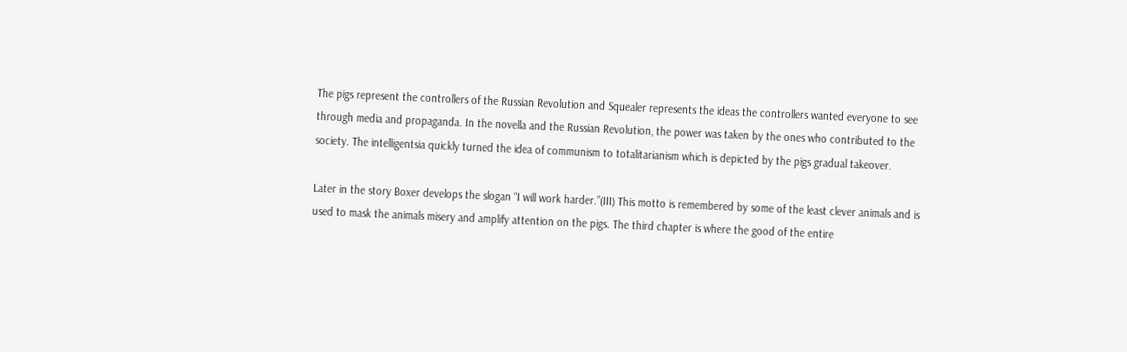The pigs represent the controllers of the Russian Revolution and Squealer represents the ideas the controllers wanted everyone to see through media and propaganda. In the novella and the Russian Revolution, the power was taken by the ones who contributed to the society. The intelligentsia quickly turned the idea of communism to totalitarianism which is depicted by the pigs gradual takeover.

Later in the story Boxer develops the slogan “I will work harder.”(III) This motto is remembered by some of the least clever animals and is used to mask the animals misery and amplify attention on the pigs. The third chapter is where the good of the entire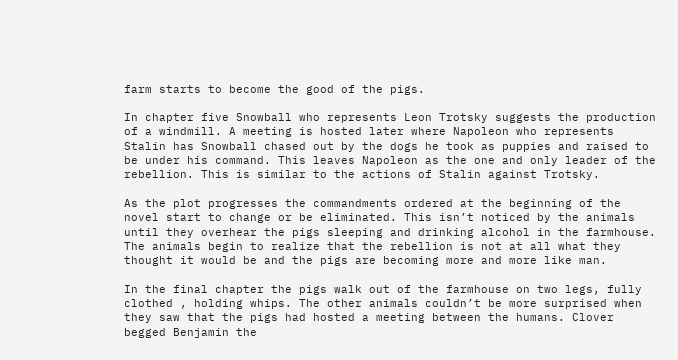farm starts to become the good of the pigs.

In chapter five Snowball who represents Leon Trotsky suggests the production of a windmill. A meeting is hosted later where Napoleon who represents Stalin has Snowball chased out by the dogs he took as puppies and raised to be under his command. This leaves Napoleon as the one and only leader of the rebellion. This is similar to the actions of Stalin against Trotsky.

As the plot progresses the commandments ordered at the beginning of the novel start to change or be eliminated. This isn’t noticed by the animals until they overhear the pigs sleeping and drinking alcohol in the farmhouse. The animals begin to realize that the rebellion is not at all what they thought it would be and the pigs are becoming more and more like man.

In the final chapter the pigs walk out of the farmhouse on two legs, fully clothed , holding whips. The other animals couldn’t be more surprised when they saw that the pigs had hosted a meeting between the humans. Clover begged Benjamin the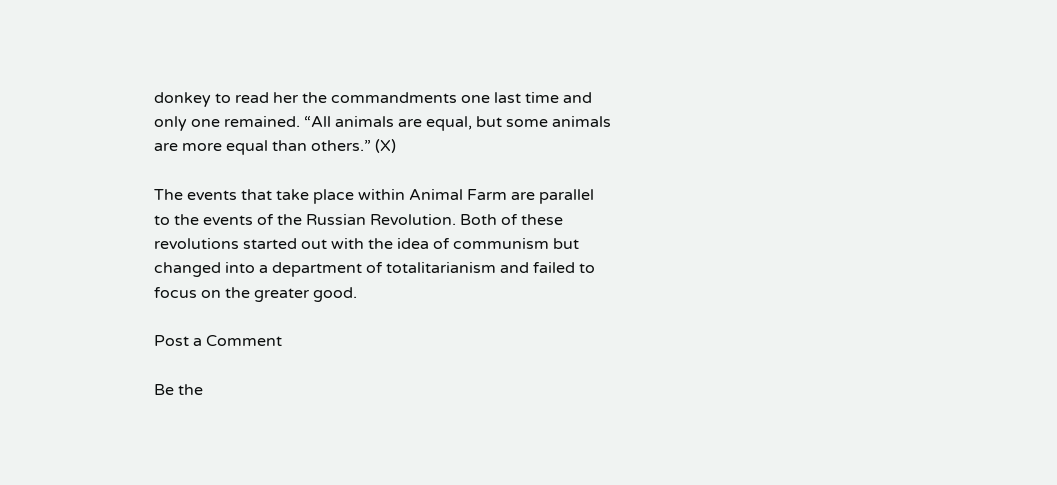donkey to read her the commandments one last time and only one remained. “All animals are equal, but some animals are more equal than others.” (X)

The events that take place within Animal Farm are parallel to the events of the Russian Revolution. Both of these revolutions started out with the idea of communism but changed into a department of totalitarianism and failed to focus on the greater good.

Post a Comment

Be the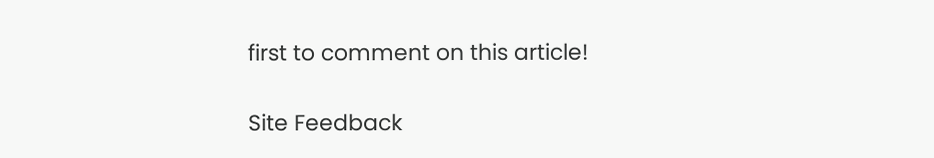first to comment on this article!

Site Feedback